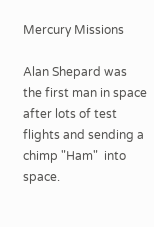Mercury Missions

Alan Shepard was the first man in space after lots of test flights and sending a chimp "Ham"  into space.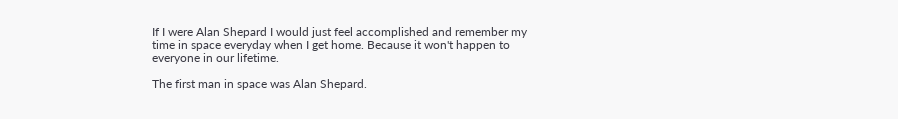If I were Alan Shepard I would just feel accomplished and remember my time in space everyday when I get home. Because it won't happen to everyone in our lifetime.

The first man in space was Alan Shepard.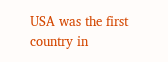USA was the first country in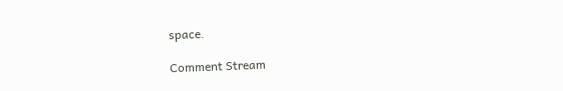space.

Comment Stream